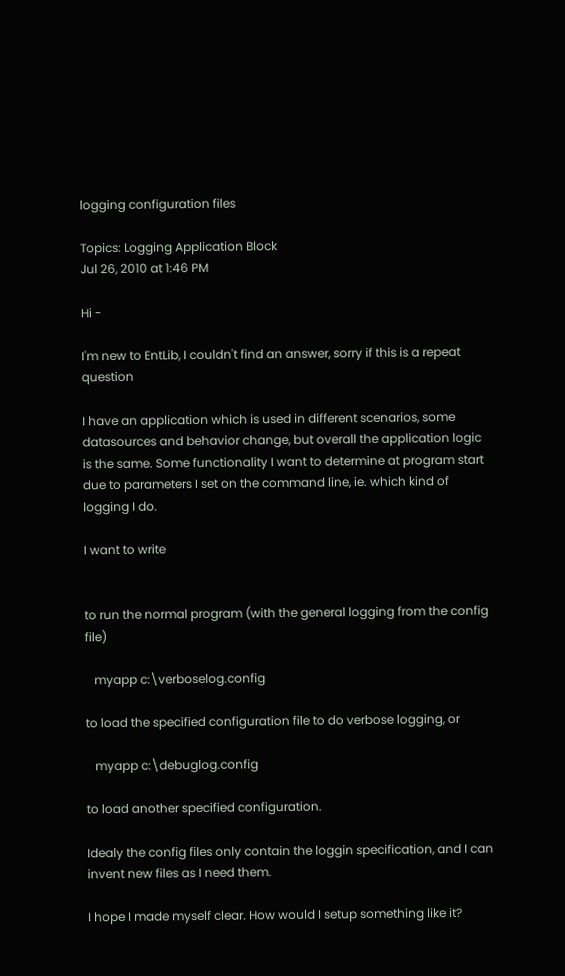logging configuration files

Topics: Logging Application Block
Jul 26, 2010 at 1:46 PM

Hi -

I'm new to EntLib, I couldn't find an answer, sorry if this is a repeat question

I have an application which is used in different scenarios, some datasources and behavior change, but overall the application logic is the same. Some functionality I want to determine at program start due to parameters I set on the command line, ie. which kind of logging I do.

I want to write


to run the normal program (with the general logging from the config file)

   myapp c:\verboselog.config

to load the specified configuration file to do verbose logging, or

   myapp c:\debuglog.config

to load another specified configuration.

Idealy the config files only contain the loggin specification, and I can invent new files as I need them.

I hope I made myself clear. How would I setup something like it?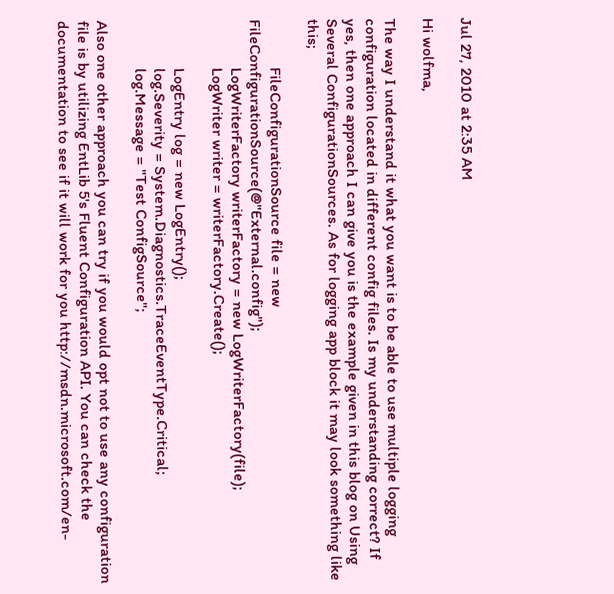Jul 27, 2010 at 2:35 AM

Hi wolfma,

The way I understand it what you want is to be able to use multiple logging configuration located in different config files. Is my understanding correct? If yes, then one approach I can give you is the example given in this blog on Using Several ConfigurationSources. As for logging app block it may look something like this;

            FileConfigurationSource file = new FileConfigurationSource(@"External.config");
            LogWriterFactory writerFactory = new LogWriterFactory(file);
            LogWriter writer = writerFactory.Create();

            LogEntry log = new LogEntry();
            log.Severity = System.Diagnostics.TraceEventType.Critical;
            log.Message = "Test ConfigSource";

Also one other approach you can try if you would opt not to use any configuration file is by utilizing EntLib 5's Fluent Configuration API. You can check the documentation to see if it will work for you http://msdn.microsoft.com/en-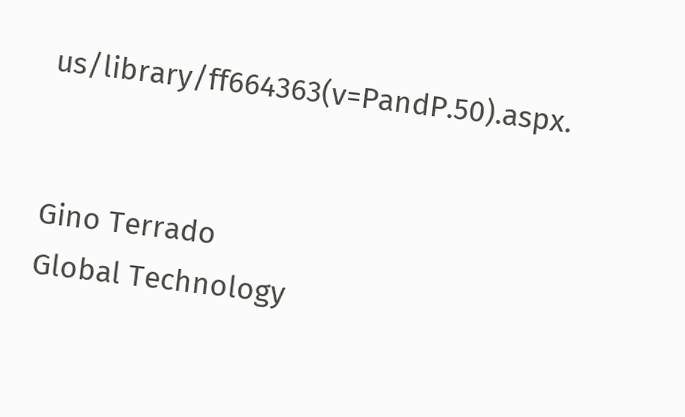us/library/ff664363(v=PandP.50).aspx.


Gino Terrado
Global Technology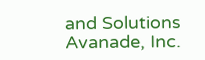and Solutions
Avanade, Inc.